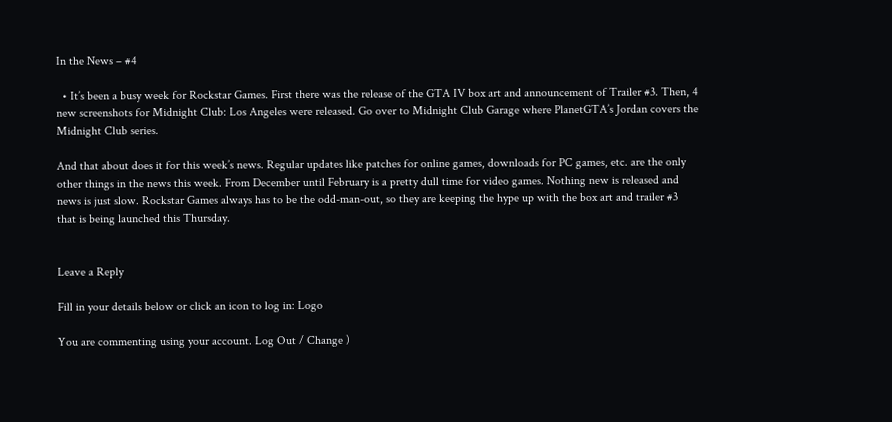In the News – #4

  • It’s been a busy week for Rockstar Games. First there was the release of the GTA IV box art and announcement of Trailer #3. Then, 4 new screenshots for Midnight Club: Los Angeles were released. Go over to Midnight Club Garage where PlanetGTA’s Jordan covers the Midnight Club series.

And that about does it for this week’s news. Regular updates like patches for online games, downloads for PC games, etc. are the only other things in the news this week. From December until February is a pretty dull time for video games. Nothing new is released and news is just slow. Rockstar Games always has to be the odd-man-out, so they are keeping the hype up with the box art and trailer #3 that is being launched this Thursday.


Leave a Reply

Fill in your details below or click an icon to log in: Logo

You are commenting using your account. Log Out / Change )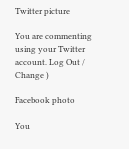Twitter picture

You are commenting using your Twitter account. Log Out / Change )

Facebook photo

You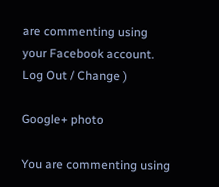are commenting using your Facebook account. Log Out / Change )

Google+ photo

You are commenting using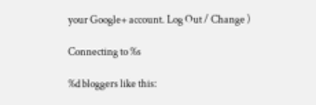your Google+ account. Log Out / Change )

Connecting to %s

%d bloggers like this: